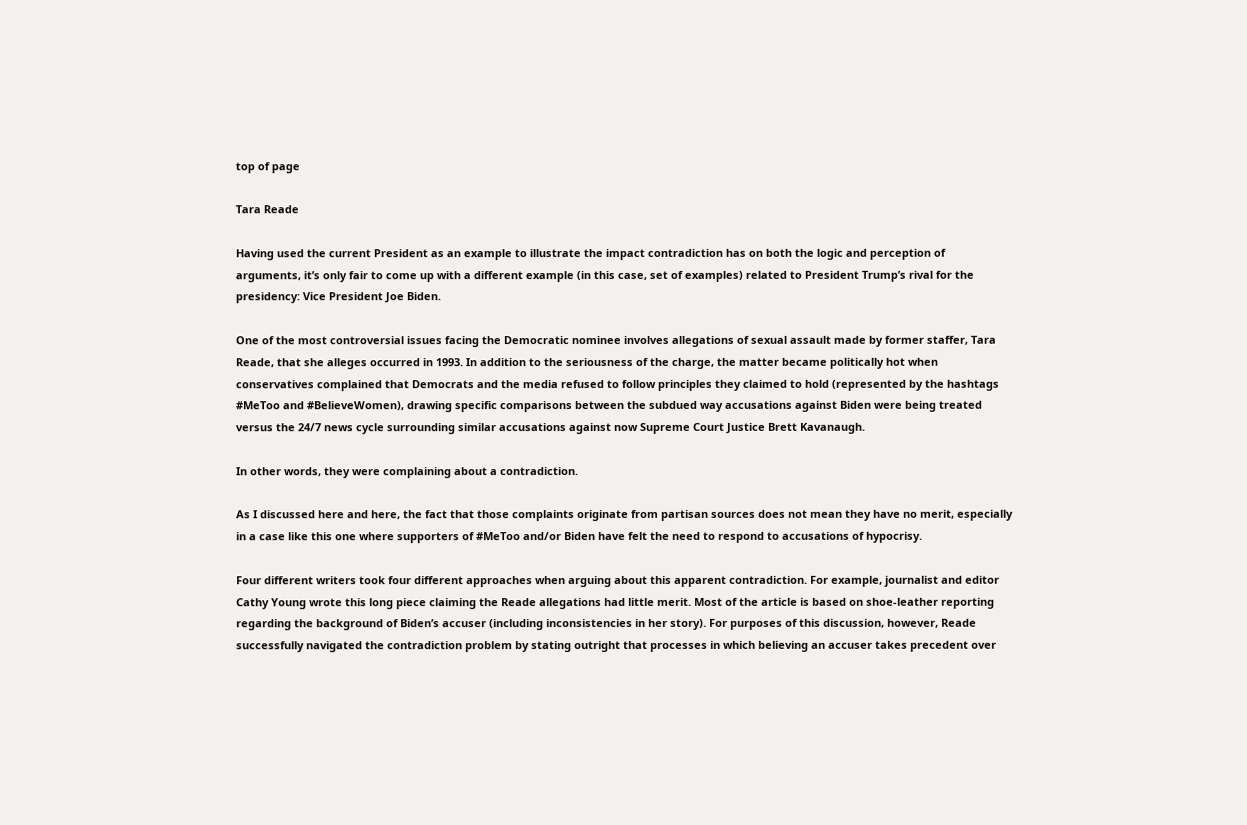top of page

Tara Reade

Having used the current President as an example to illustrate the impact contradiction has on both the logic and perception of arguments, it’s only fair to come up with a different example (in this case, set of examples) related to President Trump’s rival for the presidency: Vice President Joe Biden.

One of the most controversial issues facing the Democratic nominee involves allegations of sexual assault made by former staffer, Tara Reade, that she alleges occurred in 1993. In addition to the seriousness of the charge, the matter became politically hot when conservatives complained that Democrats and the media refused to follow principles they claimed to hold (represented by the hashtags #MeToo and #BelieveWomen), drawing specific comparisons between the subdued way accusations against Biden were being treated versus the 24/7 news cycle surrounding similar accusations against now Supreme Court Justice Brett Kavanaugh.

In other words, they were complaining about a contradiction.

As I discussed here and here, the fact that those complaints originate from partisan sources does not mean they have no merit, especially in a case like this one where supporters of #MeToo and/or Biden have felt the need to respond to accusations of hypocrisy.

Four different writers took four different approaches when arguing about this apparent contradiction. For example, journalist and editor Cathy Young wrote this long piece claiming the Reade allegations had little merit. Most of the article is based on shoe-leather reporting regarding the background of Biden’s accuser (including inconsistencies in her story). For purposes of this discussion, however, Reade successfully navigated the contradiction problem by stating outright that processes in which believing an accuser takes precedent over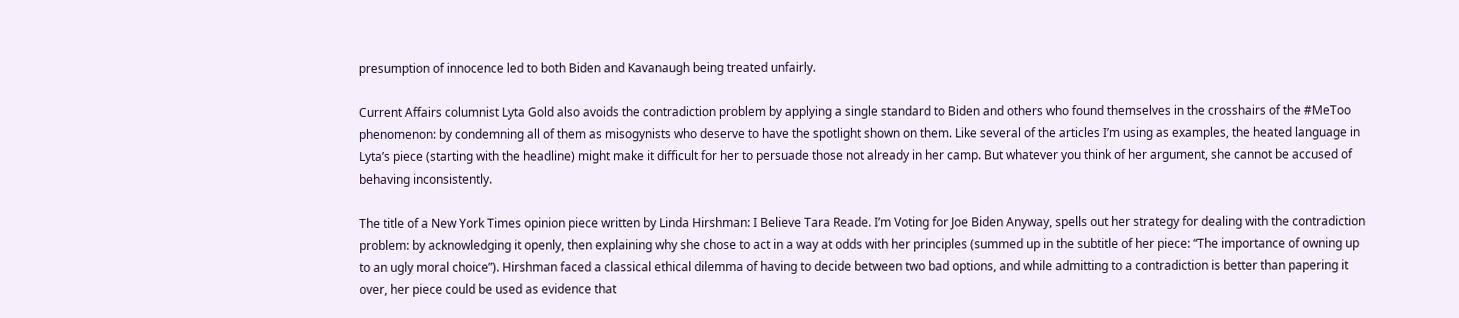presumption of innocence led to both Biden and Kavanaugh being treated unfairly.

Current Affairs columnist Lyta Gold also avoids the contradiction problem by applying a single standard to Biden and others who found themselves in the crosshairs of the #MeToo phenomenon: by condemning all of them as misogynists who deserve to have the spotlight shown on them. Like several of the articles I’m using as examples, the heated language in Lyta’s piece (starting with the headline) might make it difficult for her to persuade those not already in her camp. But whatever you think of her argument, she cannot be accused of behaving inconsistently.

The title of a New York Times opinion piece written by Linda Hirshman: I Believe Tara Reade. I’m Voting for Joe Biden Anyway, spells out her strategy for dealing with the contradiction problem: by acknowledging it openly, then explaining why she chose to act in a way at odds with her principles (summed up in the subtitle of her piece: “The importance of owning up to an ugly moral choice”). Hirshman faced a classical ethical dilemma of having to decide between two bad options, and while admitting to a contradiction is better than papering it over, her piece could be used as evidence that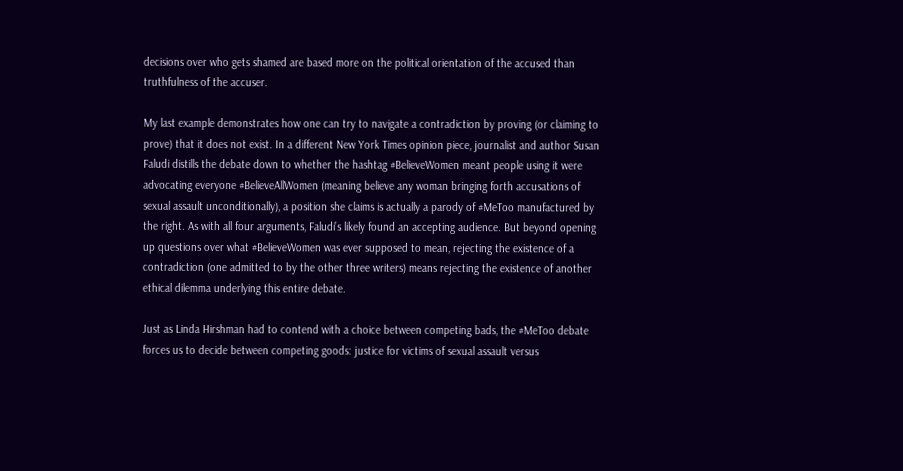decisions over who gets shamed are based more on the political orientation of the accused than truthfulness of the accuser.

My last example demonstrates how one can try to navigate a contradiction by proving (or claiming to prove) that it does not exist. In a different New York Times opinion piece, journalist and author Susan Faludi distills the debate down to whether the hashtag #BelieveWomen meant people using it were advocating everyone #BelieveAllWomen (meaning believe any woman bringing forth accusations of sexual assault unconditionally), a position she claims is actually a parody of #MeToo manufactured by the right. As with all four arguments, Faludi’s likely found an accepting audience. But beyond opening up questions over what #BelieveWomen was ever supposed to mean, rejecting the existence of a contradiction (one admitted to by the other three writers) means rejecting the existence of another ethical dilemma underlying this entire debate.

Just as Linda Hirshman had to contend with a choice between competing bads, the #MeToo debate forces us to decide between competing goods: justice for victims of sexual assault versus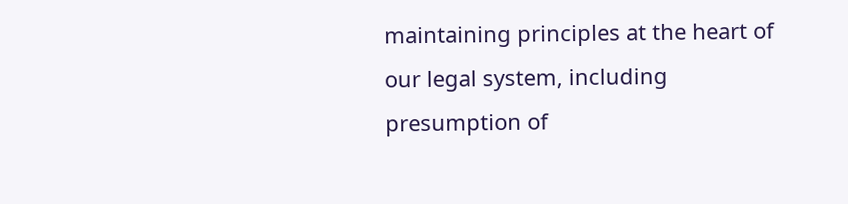maintaining principles at the heart of our legal system, including presumption of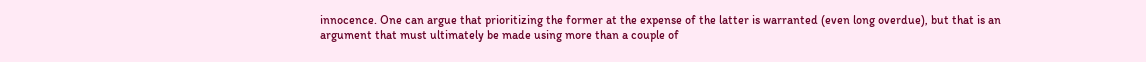innocence. One can argue that prioritizing the former at the expense of the latter is warranted (even long overdue), but that is an argument that must ultimately be made using more than a couple of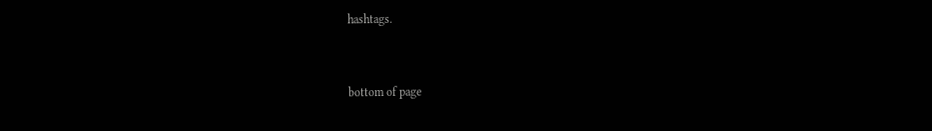hashtags.


bottom of page